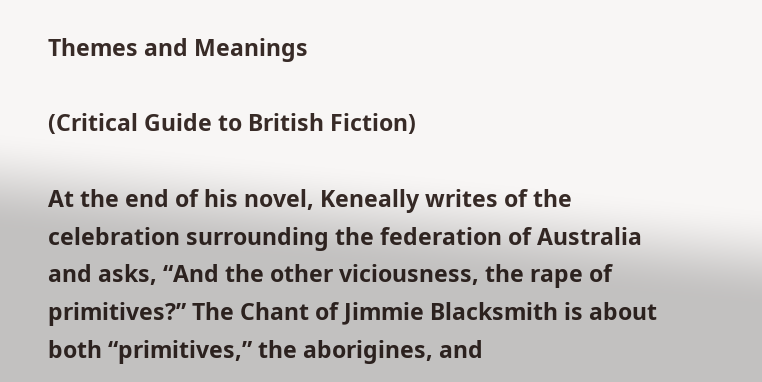Themes and Meanings

(Critical Guide to British Fiction)

At the end of his novel, Keneally writes of the celebration surrounding the federation of Australia and asks, “And the other viciousness, the rape of primitives?” The Chant of Jimmie Blacksmith is about both “primitives,” the aborigines, and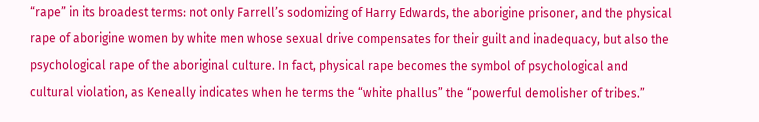“rape” in its broadest terms: not only Farrell’s sodomizing of Harry Edwards, the aborigine prisoner, and the physical rape of aborigine women by white men whose sexual drive compensates for their guilt and inadequacy, but also the psychological rape of the aboriginal culture. In fact, physical rape becomes the symbol of psychological and cultural violation, as Keneally indicates when he terms the “white phallus” the “powerful demolisher of tribes.”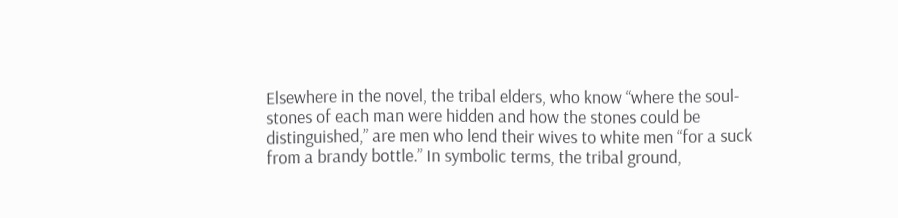Elsewhere in the novel, the tribal elders, who know “where the soul-stones of each man were hidden and how the stones could be distinguished,” are men who lend their wives to white men “for a suck from a brandy bottle.” In symbolic terms, the tribal ground,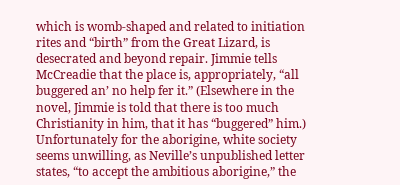which is womb-shaped and related to initiation rites and “birth” from the Great Lizard, is desecrated and beyond repair. Jimmie tells McCreadie that the place is, appropriately, “all buggered an’ no help fer it.” (Elsewhere in the novel, Jimmie is told that there is too much Christianity in him, that it has “buggered” him.) Unfortunately for the aborigine, white society seems unwilling, as Neville’s unpublished letter states, “to accept the ambitious aborigine,” the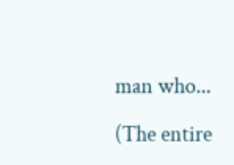man who...

(The entire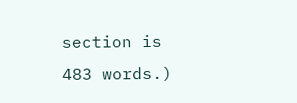section is 483 words.)